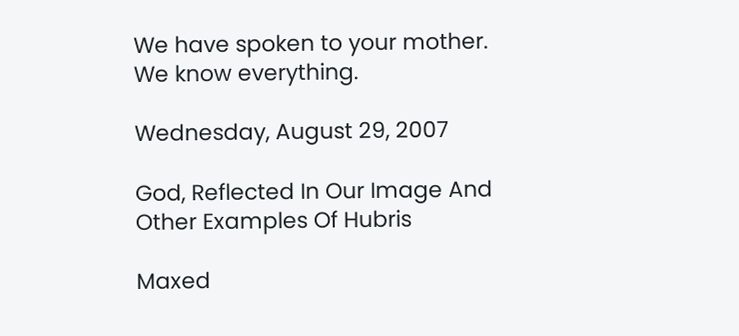We have spoken to your mother. We know everything.

Wednesday, August 29, 2007

God, Reflected In Our Image And Other Examples Of Hubris

Maxed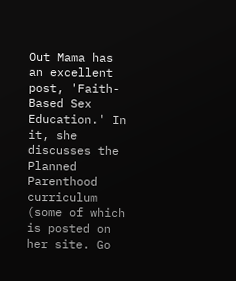Out Mama has an excellent post, 'Faith-Based Sex Education.' In it, she discusses the Planned Parenthood curriculum (some of which is posted on her site. Go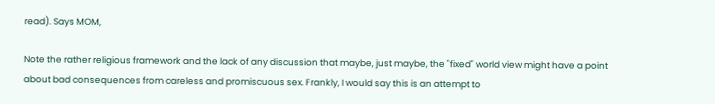read). Says MOM,

Note the rather religious framework and the lack of any discussion that maybe, just maybe, the "fixed" world view might have a point about bad consequences from careless and promiscuous sex. Frankly, I would say this is an attempt to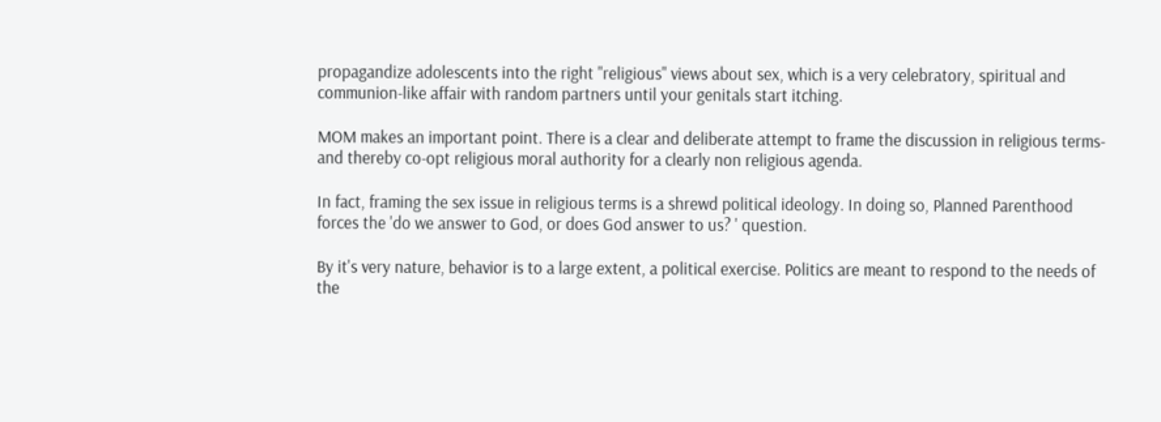propagandize adolescents into the right "religious" views about sex, which is a very celebratory, spiritual and communion-like affair with random partners until your genitals start itching.

MOM makes an important point. There is a clear and deliberate attempt to frame the discussion in religious terms- and thereby co-opt religious moral authority for a clearly non religious agenda.

In fact, framing the sex issue in religious terms is a shrewd political ideology. In doing so, Planned Parenthood forces the 'do we answer to God, or does God answer to us? ' question.

By it's very nature, behavior is to a large extent, a political exercise. Politics are meant to respond to the needs of the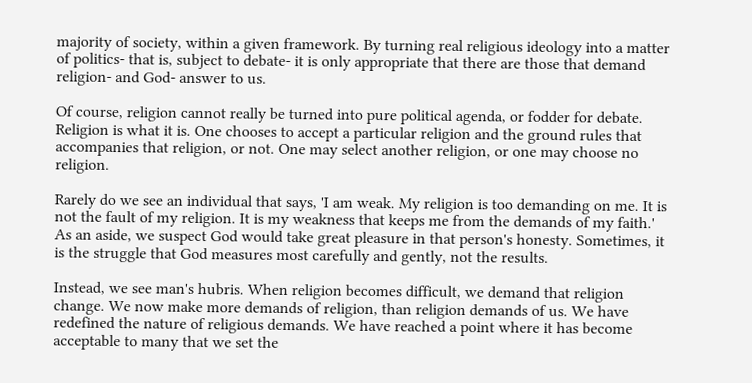majority of society, within a given framework. By turning real religious ideology into a matter of politics- that is, subject to debate- it is only appropriate that there are those that demand religion- and God- answer to us.

Of course, religion cannot really be turned into pure political agenda, or fodder for debate. Religion is what it is. One chooses to accept a particular religion and the ground rules that accompanies that religion, or not. One may select another religion, or one may choose no religion.

Rarely do we see an individual that says, 'I am weak. My religion is too demanding on me. It is not the fault of my religion. It is my weakness that keeps me from the demands of my faith.' As an aside, we suspect God would take great pleasure in that person's honesty. Sometimes, it is the struggle that God measures most carefully and gently, not the results.

Instead, we see man's hubris. When religion becomes difficult, we demand that religion change. We now make more demands of religion, than religion demands of us. We have redefined the nature of religious demands. We have reached a point where it has become acceptable to many that we set the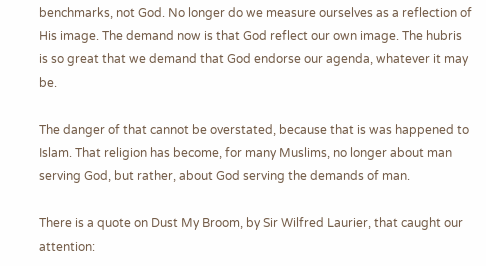benchmarks, not God. No longer do we measure ourselves as a reflection of His image. The demand now is that God reflect our own image. The hubris is so great that we demand that God endorse our agenda, whatever it may be.

The danger of that cannot be overstated, because that is was happened to Islam. That religion has become, for many Muslims, no longer about man serving God, but rather, about God serving the demands of man.

There is a quote on Dust My Broom, by Sir Wilfred Laurier, that caught our attention: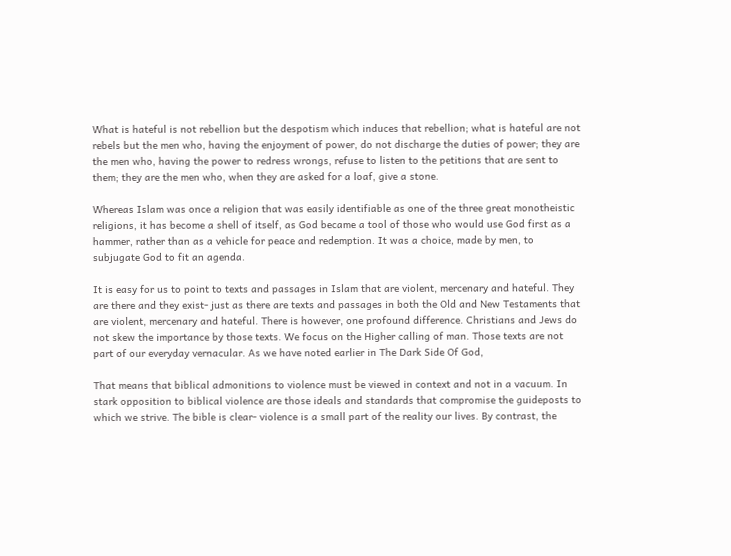What is hateful is not rebellion but the despotism which induces that rebellion; what is hateful are not rebels but the men who, having the enjoyment of power, do not discharge the duties of power; they are the men who, having the power to redress wrongs, refuse to listen to the petitions that are sent to them; they are the men who, when they are asked for a loaf, give a stone.

Whereas Islam was once a religion that was easily identifiable as one of the three great monotheistic religions, it has become a shell of itself, as God became a tool of those who would use God first as a hammer, rather than as a vehicle for peace and redemption. It was a choice, made by men, to subjugate God to fit an agenda.

It is easy for us to point to texts and passages in Islam that are violent, mercenary and hateful. They are there and they exist- just as there are texts and passages in both the Old and New Testaments that are violent, mercenary and hateful. There is however, one profound difference. Christians and Jews do not skew the importance by those texts. We focus on the Higher calling of man. Those texts are not part of our everyday vernacular. As we have noted earlier in The Dark Side Of God,

That means that biblical admonitions to violence must be viewed in context and not in a vacuum. In stark opposition to biblical violence are those ideals and standards that compromise the guideposts to which we strive. The bible is clear- violence is a small part of the reality our lives. By contrast, the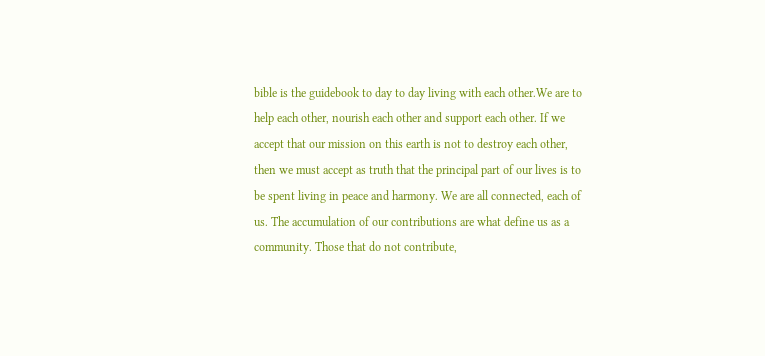bible is the guidebook to day to day living with each other.We are to help each other, nourish each other and support each other. If we accept that our mission on this earth is not to destroy each other, then we must accept as truth that the principal part of our lives is to be spent living in peace and harmony. We are all connected, each of us. The accumulation of our contributions are what define us as a community. Those that do not contribute,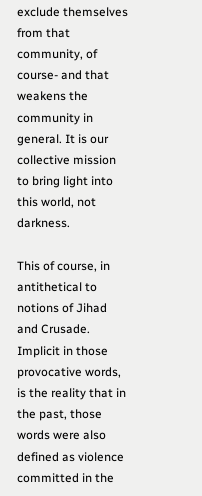exclude themselves from that community, of course- and that weakens the community in general. It is our collective mission to bring light into this world, not darkness.

This of course, in antithetical to notions of Jihad and Crusade. Implicit in those provocative words, is the reality that in the past, those words were also defined as violence committed in the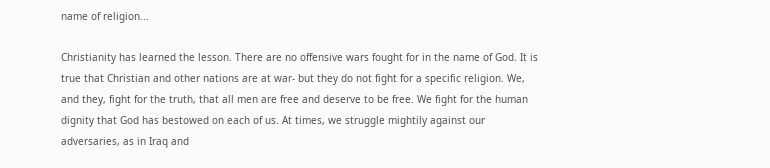name of religion...

Christianity has learned the lesson. There are no offensive wars fought for in the name of God. It is true that Christian and other nations are at war- but they do not fight for a specific religion. We, and they, fight for the truth, that all men are free and deserve to be free. We fight for the human dignity that God has bestowed on each of us. At times, we struggle mightily against our adversaries, as in Iraq and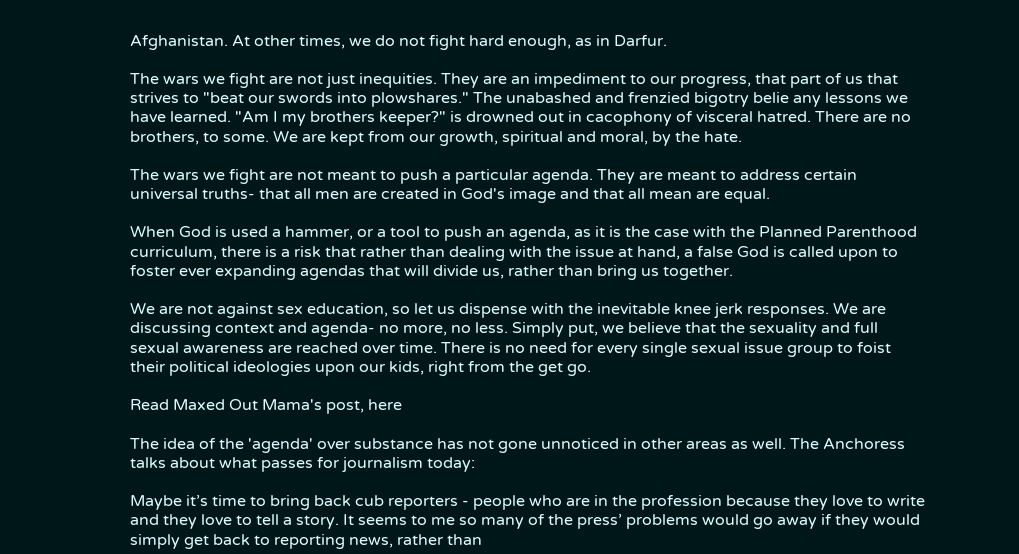Afghanistan. At other times, we do not fight hard enough, as in Darfur.

The wars we fight are not just inequities. They are an impediment to our progress, that part of us that strives to "beat our swords into plowshares." The unabashed and frenzied bigotry belie any lessons we have learned. "Am I my brothers keeper?" is drowned out in cacophony of visceral hatred. There are no brothers, to some. We are kept from our growth, spiritual and moral, by the hate.

The wars we fight are not meant to push a particular agenda. They are meant to address certain universal truths- that all men are created in God's image and that all mean are equal.

When God is used a hammer, or a tool to push an agenda, as it is the case with the Planned Parenthood curriculum, there is a risk that rather than dealing with the issue at hand, a false God is called upon to foster ever expanding agendas that will divide us, rather than bring us together.

We are not against sex education, so let us dispense with the inevitable knee jerk responses. We are discussing context and agenda- no more, no less. Simply put, we believe that the sexuality and full sexual awareness are reached over time. There is no need for every single sexual issue group to foist their political ideologies upon our kids, right from the get go.

Read Maxed Out Mama's post, here

The idea of the 'agenda' over substance has not gone unnoticed in other areas as well. The Anchoress talks about what passes for journalism today:

Maybe it’s time to bring back cub reporters - people who are in the profession because they love to write and they love to tell a story. It seems to me so many of the press’ problems would go away if they would simply get back to reporting news, rather than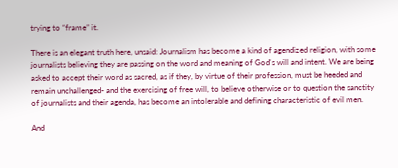trying to “frame” it.

There is an elegant truth here, unsaid: Journalism has become a kind of agendized religion, with some journalists believing they are passing on the word and meaning of God's will and intent. We are being asked to accept their word as sacred, as if they, by virtue of their profession, must be heeded and remain unchallenged- and the exercising of free will, to believe otherwise or to question the sanctity of journalists and their agenda, has become an intolerable and defining characteristic of evil men.

And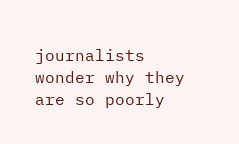journalists wonder why they are so poorly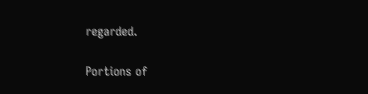regarded.

Portions of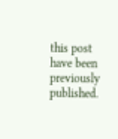this post have been previously published.